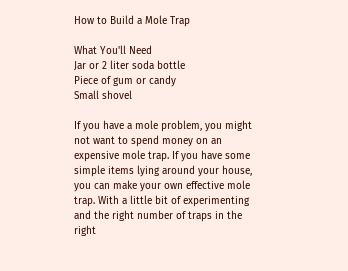How to Build a Mole Trap

What You'll Need
Jar or 2 liter soda bottle
Piece of gum or candy
Small shovel

If you have a mole problem, you might not want to spend money on an expensive mole trap. If you have some simple items lying around your house, you can make your own effective mole trap. With a little bit of experimenting and the right number of traps in the right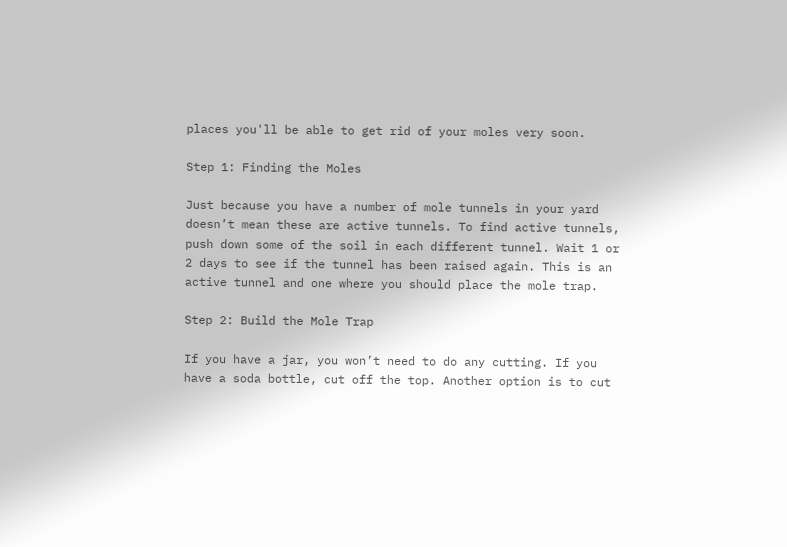places you'll be able to get rid of your moles very soon.

Step 1: Finding the Moles

Just because you have a number of mole tunnels in your yard doesn’t mean these are active tunnels. To find active tunnels, push down some of the soil in each different tunnel. Wait 1 or 2 days to see if the tunnel has been raised again. This is an active tunnel and one where you should place the mole trap.

Step 2: Build the Mole Trap

If you have a jar, you won’t need to do any cutting. If you have a soda bottle, cut off the top. Another option is to cut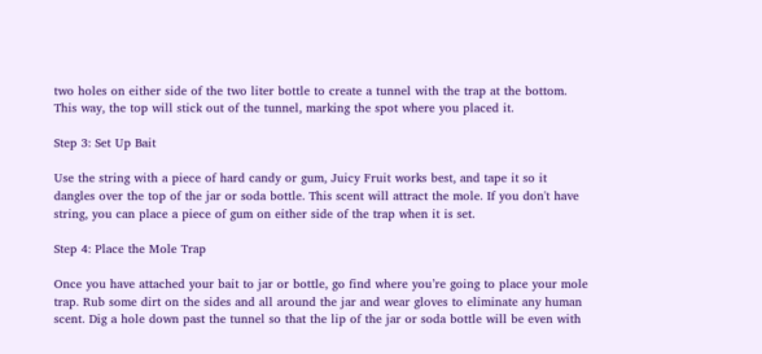two holes on either side of the two liter bottle to create a tunnel with the trap at the bottom. This way, the top will stick out of the tunnel, marking the spot where you placed it.

Step 3: Set Up Bait

Use the string with a piece of hard candy or gum, Juicy Fruit works best, and tape it so it dangles over the top of the jar or soda bottle. This scent will attract the mole. If you don't have string, you can place a piece of gum on either side of the trap when it is set.

Step 4: Place the Mole Trap

Once you have attached your bait to jar or bottle, go find where you’re going to place your mole trap. Rub some dirt on the sides and all around the jar and wear gloves to eliminate any human scent. Dig a hole down past the tunnel so that the lip of the jar or soda bottle will be even with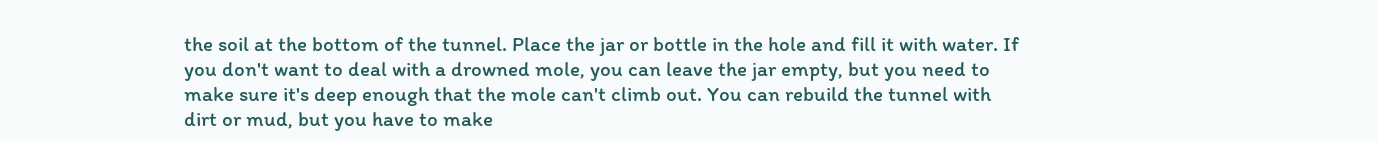the soil at the bottom of the tunnel. Place the jar or bottle in the hole and fill it with water. If you don't want to deal with a drowned mole, you can leave the jar empty, but you need to make sure it's deep enough that the mole can't climb out. You can rebuild the tunnel with dirt or mud, but you have to make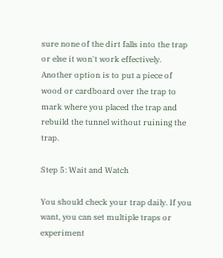sure none of the dirt falls into the trap or else it won't work effectively. Another option is to put a piece of wood or cardboard over the trap to mark where you placed the trap and rebuild the tunnel without ruining the trap.

Step 5: Wait and Watch

You should check your trap daily. If you want, you can set multiple traps or experiment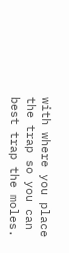with where you place the trap so you can best trap the moles.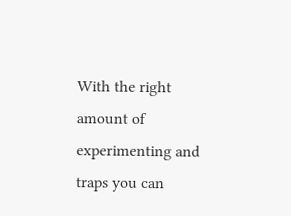With the right amount of experimenting and traps you can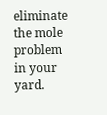eliminate the mole problem in your yard.